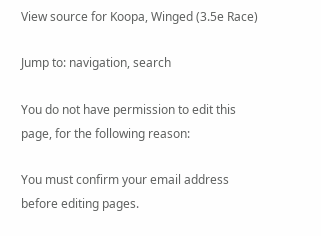View source for Koopa, Winged (3.5e Race)

Jump to: navigation, search

You do not have permission to edit this page, for the following reason:

You must confirm your email address before editing pages.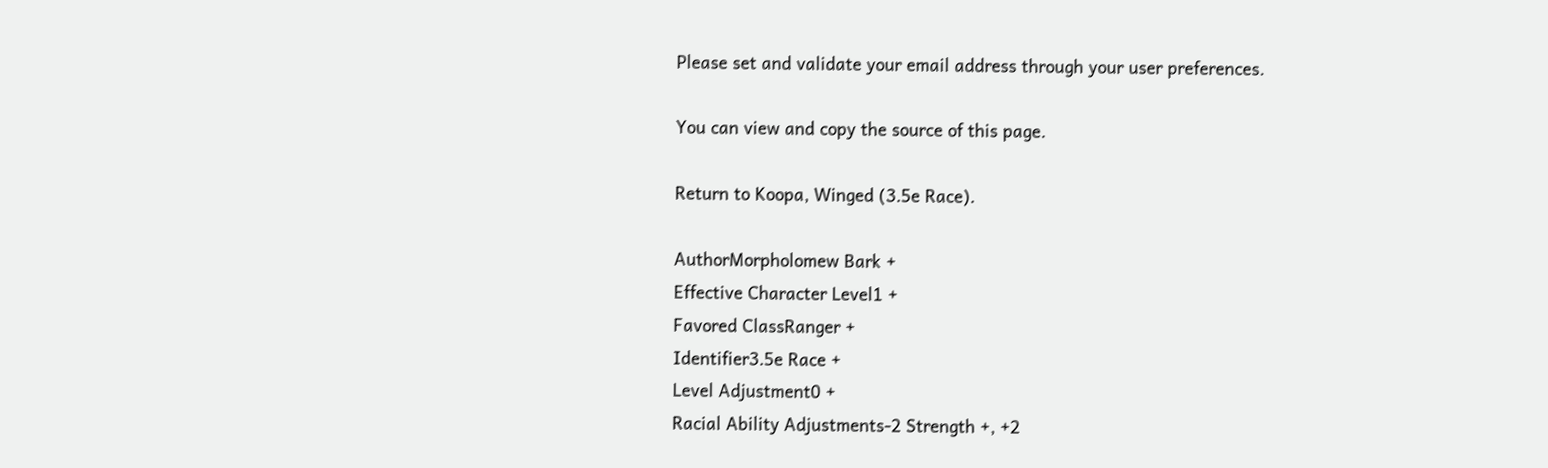Please set and validate your email address through your user preferences.

You can view and copy the source of this page.

Return to Koopa, Winged (3.5e Race).

AuthorMorpholomew Bark +
Effective Character Level1 +
Favored ClassRanger +
Identifier3.5e Race +
Level Adjustment0 +
Racial Ability Adjustments-2 Strength +, +2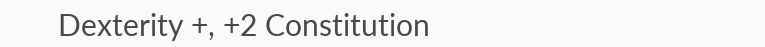Dexterity +, +2 Constitution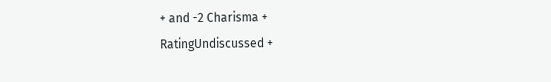+ and -2 Charisma +
RatingUndiscussed +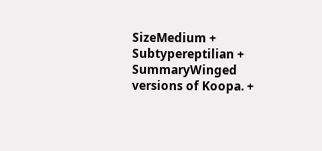SizeMedium +
Subtypereptilian +
SummaryWinged versions of Koopa. +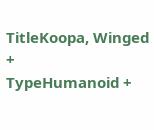TitleKoopa, Winged +
TypeHumanoid +